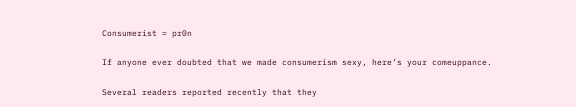Consumerist = pr0n

If anyone ever doubted that we made consumerism sexy, here’s your comeuppance.

Several readers reported recently that they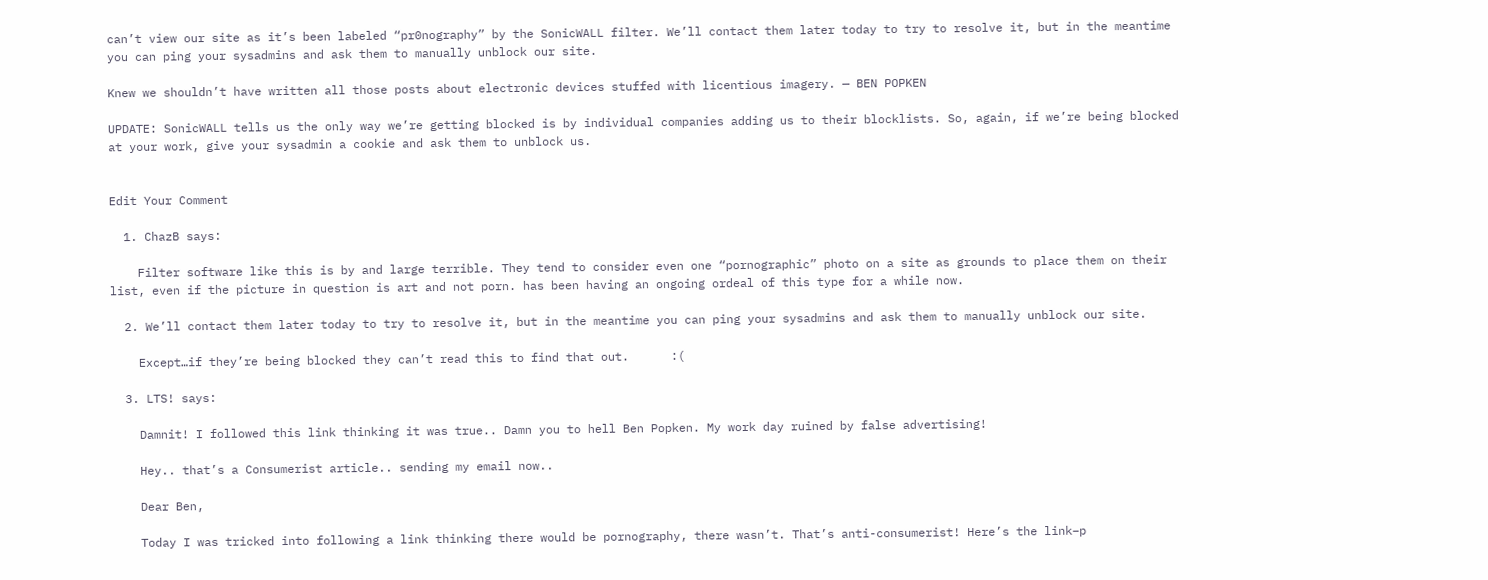can’t view our site as it’s been labeled “pr0nography” by the SonicWALL filter. We’ll contact them later today to try to resolve it, but in the meantime you can ping your sysadmins and ask them to manually unblock our site.

Knew we shouldn’t have written all those posts about electronic devices stuffed with licentious imagery. — BEN POPKEN

UPDATE: SonicWALL tells us the only way we’re getting blocked is by individual companies adding us to their blocklists. So, again, if we’re being blocked at your work, give your sysadmin a cookie and ask them to unblock us.


Edit Your Comment

  1. ChazB says:

    Filter software like this is by and large terrible. They tend to consider even one “pornographic” photo on a site as grounds to place them on their list, even if the picture in question is art and not porn. has been having an ongoing ordeal of this type for a while now.

  2. We’ll contact them later today to try to resolve it, but in the meantime you can ping your sysadmins and ask them to manually unblock our site.

    Except…if they’re being blocked they can’t read this to find that out.      :(

  3. LTS! says:

    Damnit! I followed this link thinking it was true.. Damn you to hell Ben Popken. My work day ruined by false advertising!

    Hey.. that’s a Consumerist article.. sending my email now..

    Dear Ben,

    Today I was tricked into following a link thinking there would be pornography, there wasn’t. That’s anti-consumerist! Here’s the link–p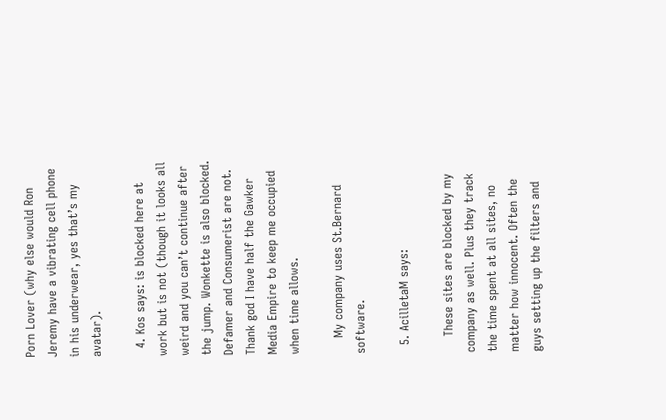Porn Lover (why else would Ron Jeremy have a vibrating cell phone in his underwear, yes that’s my avatar).

  4. Kos says: is blocked here at work but is not (though it looks all weird and you can’t continue after the jump. Wonkette is also blocked. Defamer and Consumerist are not. Thank god I have half the Gawker Media Empire to keep me occupied when time allows.

    My company uses St.Bernard software.

  5. AcilletaM says:

    These sites are blocked by my company as well. Plus they track the time spent at all sites, no matter how innocent. Often the guys setting up the filters and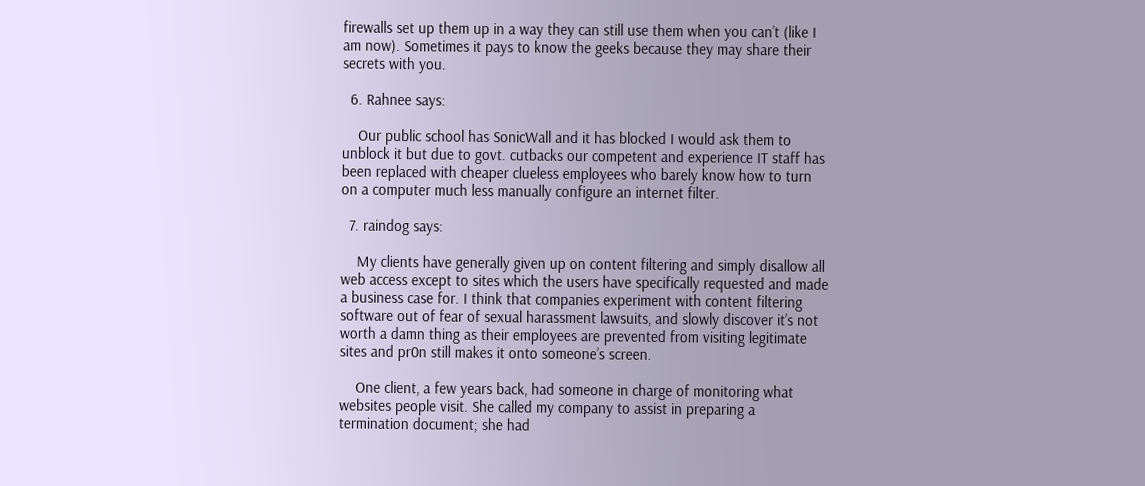firewalls set up them up in a way they can still use them when you can’t (like I am now). Sometimes it pays to know the geeks because they may share their secrets with you.

  6. Rahnee says:

    Our public school has SonicWall and it has blocked I would ask them to unblock it but due to govt. cutbacks our competent and experience IT staff has been replaced with cheaper clueless employees who barely know how to turn on a computer much less manually configure an internet filter.

  7. raindog says:

    My clients have generally given up on content filtering and simply disallow all web access except to sites which the users have specifically requested and made a business case for. I think that companies experiment with content filtering software out of fear of sexual harassment lawsuits, and slowly discover it’s not worth a damn thing as their employees are prevented from visiting legitimate sites and pr0n still makes it onto someone’s screen.

    One client, a few years back, had someone in charge of monitoring what websites people visit. She called my company to assist in preparing a termination document; she had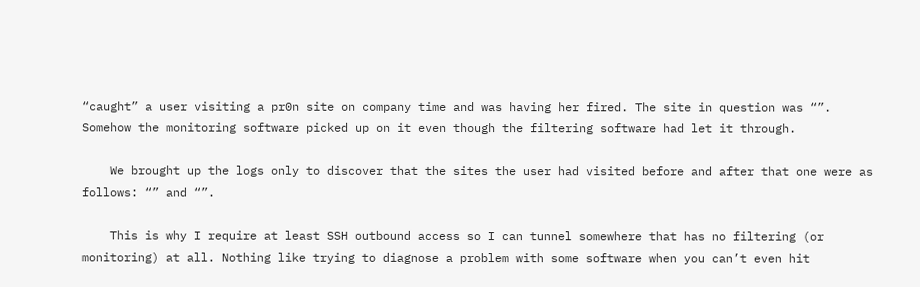“caught” a user visiting a pr0n site on company time and was having her fired. The site in question was “”. Somehow the monitoring software picked up on it even though the filtering software had let it through.

    We brought up the logs only to discover that the sites the user had visited before and after that one were as follows: “” and “”.

    This is why I require at least SSH outbound access so I can tunnel somewhere that has no filtering (or monitoring) at all. Nothing like trying to diagnose a problem with some software when you can’t even hit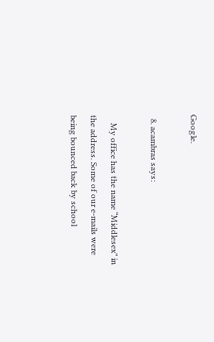Google.

  8. acambras says:

    My office has the name “Middlesex” in the address. Some of our e-mails were being bounced back by school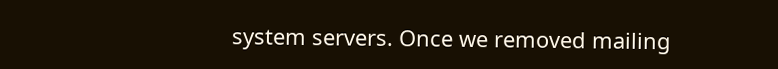system servers. Once we removed mailing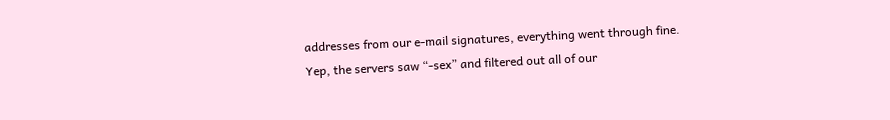addresses from our e-mail signatures, everything went through fine. Yep, the servers saw “-sex” and filtered out all of our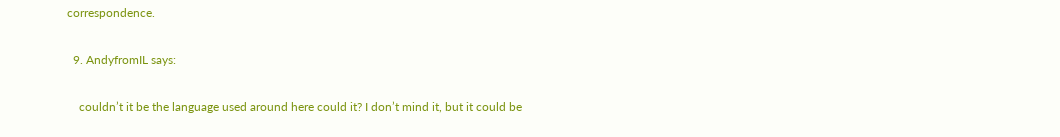correspondence.

  9. AndyfromIL says:

    couldn’t it be the language used around here could it? I don’t mind it, but it could be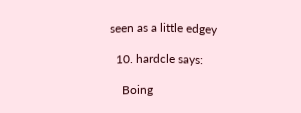seen as a little edgey

  10. hardcle says:

    Boing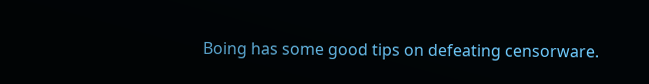Boing has some good tips on defeating censorware.